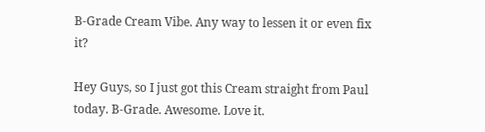B-Grade Cream Vibe. Any way to lessen it or even fix it?

Hey Guys, so I just got this Cream straight from Paul today. B-Grade. Awesome. Love it.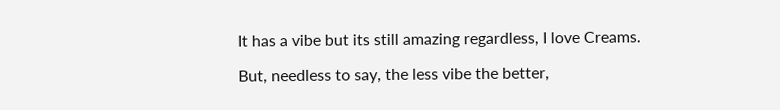It has a vibe but its still amazing regardless, I love Creams.

But, needless to say, the less vibe the better,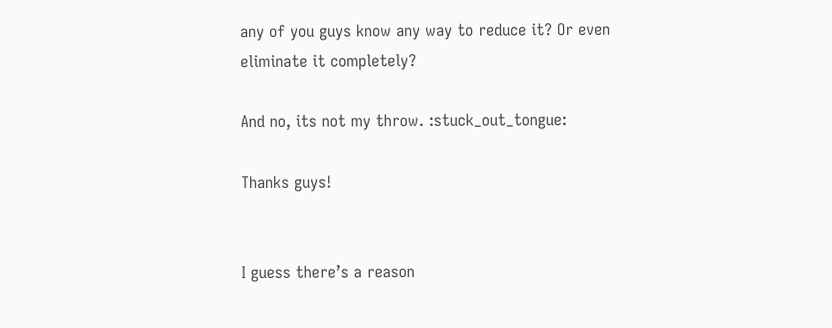any of you guys know any way to reduce it? Or even eliminate it completely?

And no, its not my throw. :stuck_out_tongue:

Thanks guys!


I guess there’s a reason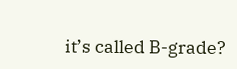it’s called B-grade?